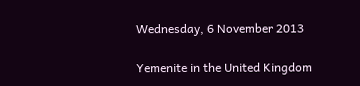Wednesday, 6 November 2013

Yemenite in the United Kingdom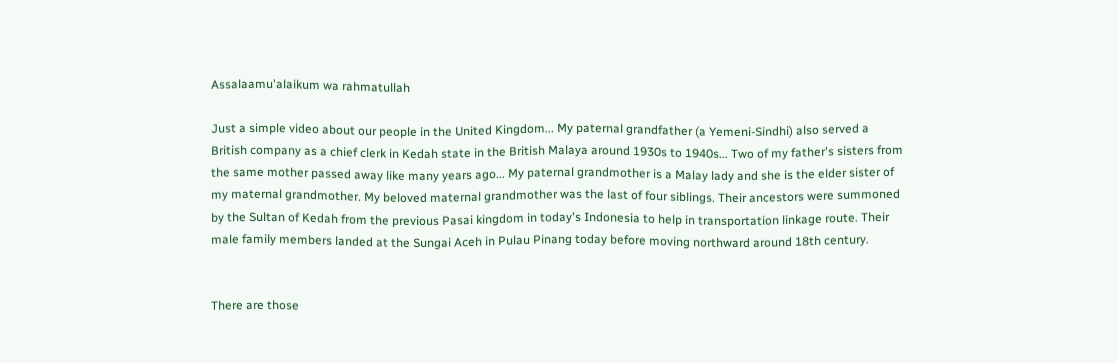Assalaamu'alaikum wa rahmatullah

Just a simple video about our people in the United Kingdom... My paternal grandfather (a Yemeni-Sindhi) also served a British company as a chief clerk in Kedah state in the British Malaya around 1930s to 1940s... Two of my father's sisters from the same mother passed away like many years ago... My paternal grandmother is a Malay lady and she is the elder sister of my maternal grandmother. My beloved maternal grandmother was the last of four siblings. Their ancestors were summoned by the Sultan of Kedah from the previous Pasai kingdom in today's Indonesia to help in transportation linkage route. Their male family members landed at the Sungai Aceh in Pulau Pinang today before moving northward around 18th century.


There are those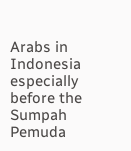Arabs in Indonesia especially before the Sumpah Pemuda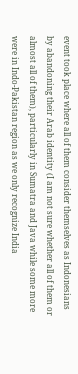event took place where all of them consider themselves as Indonesians by abandoning their Arab identity (I am not sure whether all of them or almost all of them), particularly in Sumatra and Java while some more were in Indo-Pakistan region as we only recognize India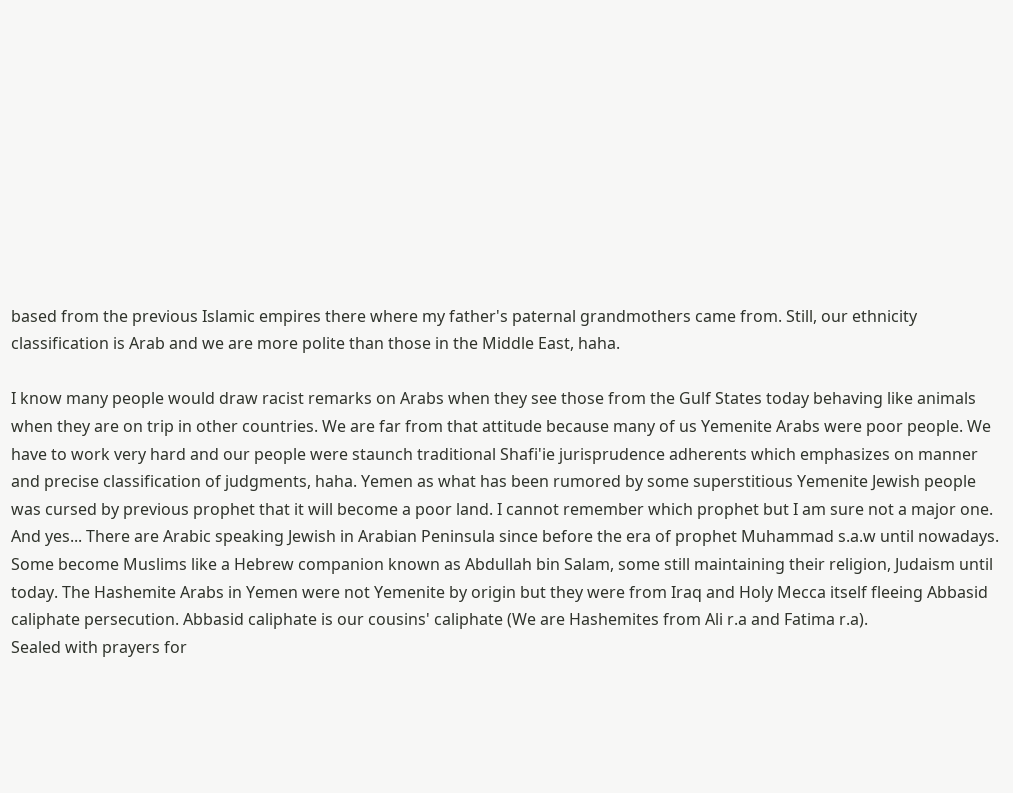based from the previous Islamic empires there where my father's paternal grandmothers came from. Still, our ethnicity classification is Arab and we are more polite than those in the Middle East, haha.

I know many people would draw racist remarks on Arabs when they see those from the Gulf States today behaving like animals when they are on trip in other countries. We are far from that attitude because many of us Yemenite Arabs were poor people. We have to work very hard and our people were staunch traditional Shafi'ie jurisprudence adherents which emphasizes on manner and precise classification of judgments, haha. Yemen as what has been rumored by some superstitious Yemenite Jewish people was cursed by previous prophet that it will become a poor land. I cannot remember which prophet but I am sure not a major one. And yes... There are Arabic speaking Jewish in Arabian Peninsula since before the era of prophet Muhammad s.a.w until nowadays. Some become Muslims like a Hebrew companion known as Abdullah bin Salam, some still maintaining their religion, Judaism until today. The Hashemite Arabs in Yemen were not Yemenite by origin but they were from Iraq and Holy Mecca itself fleeing Abbasid caliphate persecution. Abbasid caliphate is our cousins' caliphate (We are Hashemites from Ali r.a and Fatima r.a).
Sealed with prayers for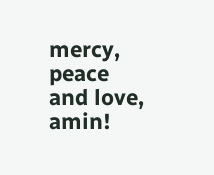mercy, peace and love, amin!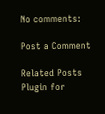No comments:

Post a Comment

Related Posts Plugin for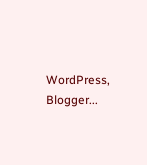WordPress, Blogger...